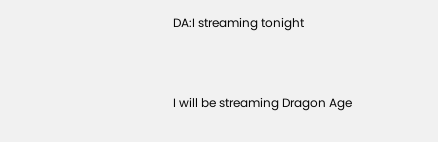DA:I streaming tonight


I will be streaming Dragon Age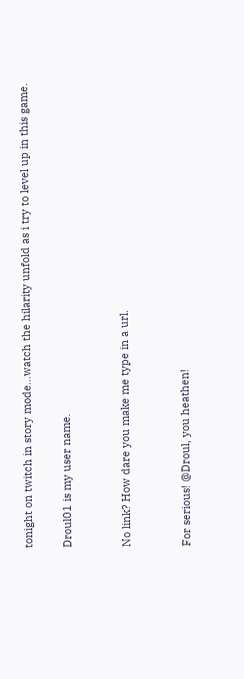tonight on twitch in story mode…watch the hilarity unfold as i try to level up in this game.

Droul01 is my user name.


No link? How dare you make me type in a url.


For serious! @Droul, you heathen!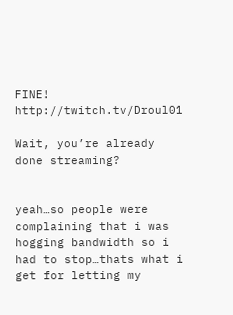FINE! http://twitch.tv/Droul01

Wait, you’re already done streaming?


yeah…so people were complaining that i was hogging bandwidth so i had to stop…thats what i get for letting my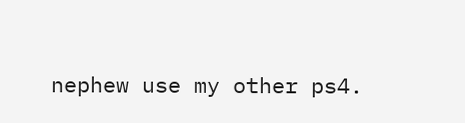nephew use my other ps4.